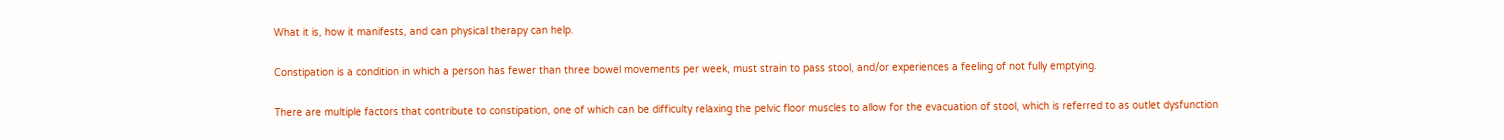What it is, how it manifests, and can physical therapy can help.

Constipation is a condition in which a person has fewer than three bowel movements per week, must strain to pass stool, and/or experiences a feeling of not fully emptying.

There are multiple factors that contribute to constipation, one of which can be difficulty relaxing the pelvic floor muscles to allow for the evacuation of stool, which is referred to as outlet dysfunction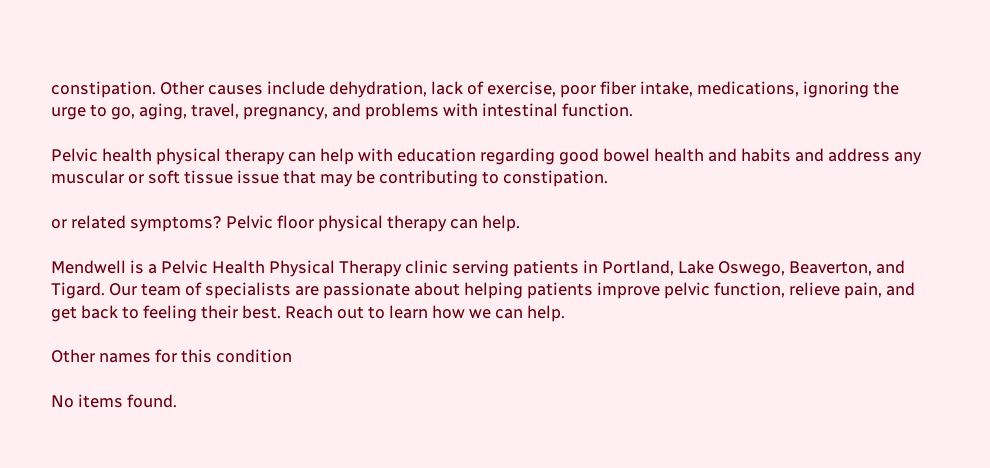constipation. Other causes include dehydration, lack of exercise, poor fiber intake, medications, ignoring the urge to go, aging, travel, pregnancy, and problems with intestinal function.

Pelvic health physical therapy can help with education regarding good bowel health and habits and address any muscular or soft tissue issue that may be contributing to constipation.

or related symptoms? Pelvic floor physical therapy can help.

Mendwell is a Pelvic Health Physical Therapy clinic serving patients in Portland, Lake Oswego, Beaverton, and Tigard. Our team of specialists are passionate about helping patients improve pelvic function, relieve pain, and get back to feeling their best. Reach out to learn how we can help.

Other names for this condition

No items found.